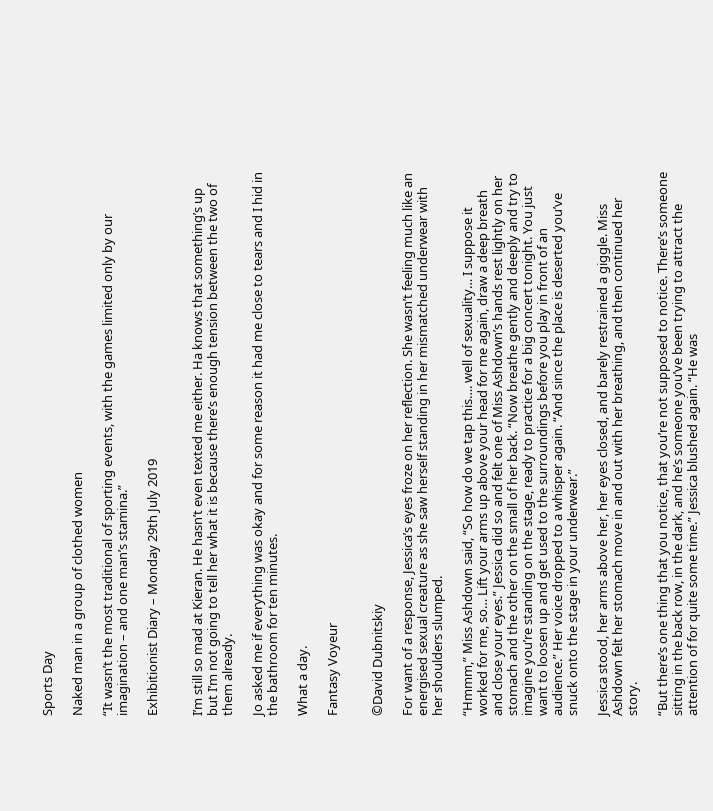Sports Day

Naked man in a group of clothed women

“It wasn’t the most traditional of sporting events, with the games limited only by our imagination – and one man’s stamina.”

Exhibitionist Diary – Monday 29th July 2019


I’m still so mad at Kieran. He hasn’t even texted me either. Ha knows that something’s up but I’m not going to tell her what it is because there’s enough tension between the two of them already.

Jo asked me if everything was okay and for some reason it had me close to tears and I hid in the bathroom for ten minutes.

What a day.

Fantasy Voyeur


©David Dubnitskiy

For want of a response, Jessica’s eyes froze on her reflection. She wasn’t feeling much like an energised sexual creature as she saw herself standing in her mismatched underwear with her shoulders slumped.

“Hmmm,” Miss Ashdown said, “So how do we tap this…. well of sexuality… I suppose it worked for me, so… Lift your arms up above your head for me again, draw a deep breath and close your eyes.” Jessica did so and felt one of Miss Ashdown’s hands rest lightly on her stomach and the other on the small of her back. “Now breathe gently and deeply and try to imagine you’re standing on the stage, ready to practice for a big concert tonight. You just want to loosen up and get used to the surroundings before you play in front of an audience.” Her voice dropped to a whisper again. “And since the place is deserted you’ve snuck onto the stage in your underwear.”

Jessica stood, her arms above her, her eyes closed, and barely restrained a giggle. Miss Ashdown felt her stomach move in and out with her breathing, and then continued her story.

“But there’s one thing that you notice, that you’re not supposed to notice. There’s someone sitting in the back row, in the dark, and he’s someone you’ve been trying to attract the attention of for quite some time.” Jessica blushed again. “He was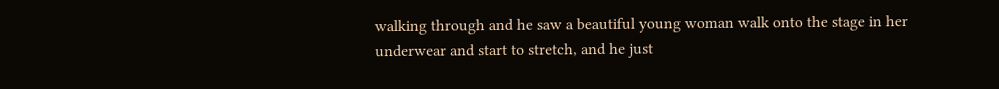walking through and he saw a beautiful young woman walk onto the stage in her underwear and start to stretch, and he just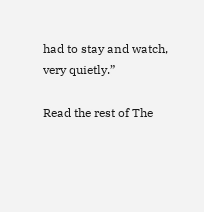had to stay and watch, very quietly.”

Read the rest of The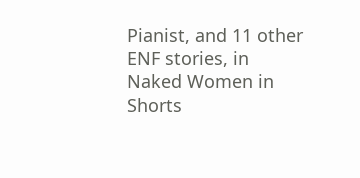Pianist, and 11 other ENF stories, in Naked Women in Shorts